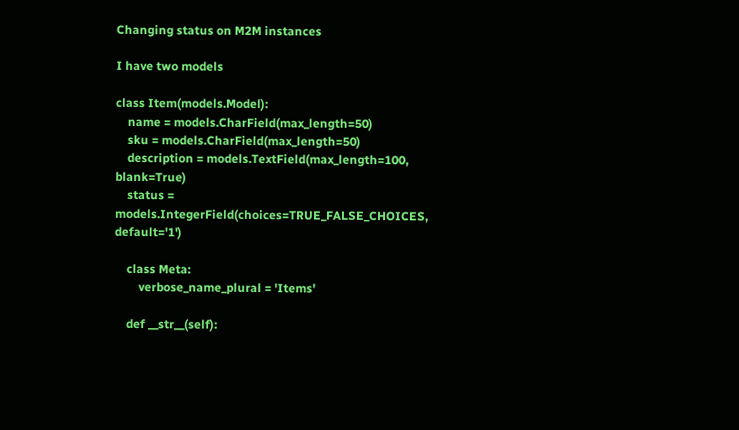Changing status on M2M instances

I have two models

class Item(models.Model):
    name = models.CharField(max_length=50)
    sku = models.CharField(max_length=50)
    description = models.TextField(max_length=100, blank=True)
    status = models.IntegerField(choices=TRUE_FALSE_CHOICES, default='1')

    class Meta:
        verbose_name_plural = 'Items'

    def __str__(self):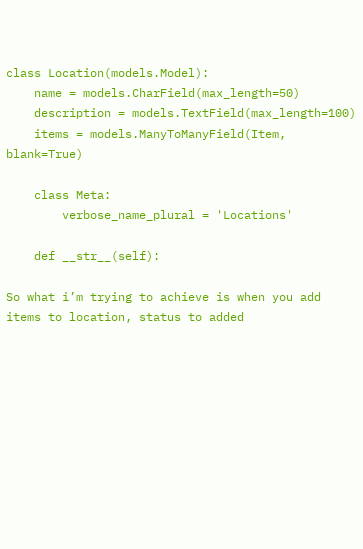class Location(models.Model):
    name = models.CharField(max_length=50)
    description = models.TextField(max_length=100)
    items = models.ManyToManyField(Item, blank=True)

    class Meta:
        verbose_name_plural = 'Locations'

    def __str__(self):

So what i’m trying to achieve is when you add items to location, status to added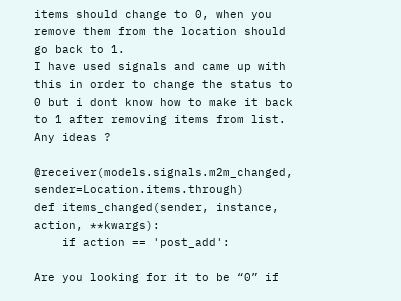items should change to 0, when you remove them from the location should go back to 1.
I have used signals and came up with this in order to change the status to 0 but i dont know how to make it back to 1 after removing items from list. Any ideas ?

@receiver(models.signals.m2m_changed, sender=Location.items.through)
def items_changed(sender, instance, action, **kwargs):
    if action == 'post_add':

Are you looking for it to be “0” if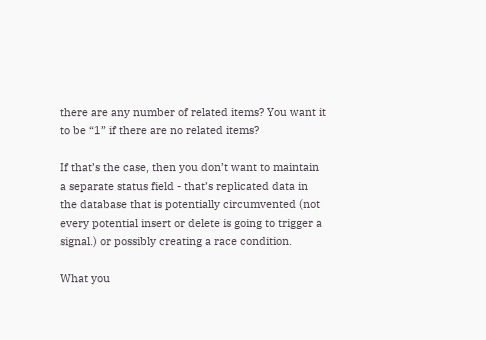there are any number of related items? You want it to be “1” if there are no related items?

If that’s the case, then you don’t want to maintain a separate status field - that’s replicated data in the database that is potentially circumvented (not every potential insert or delete is going to trigger a signal.) or possibly creating a race condition.

What you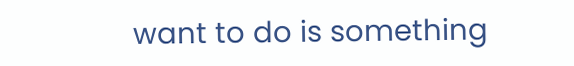want to do is something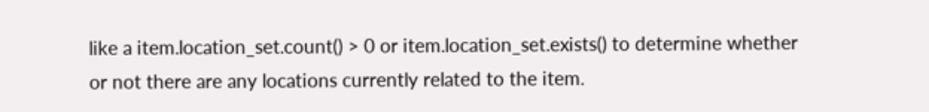like a item.location_set.count() > 0 or item.location_set.exists() to determine whether or not there are any locations currently related to the item.